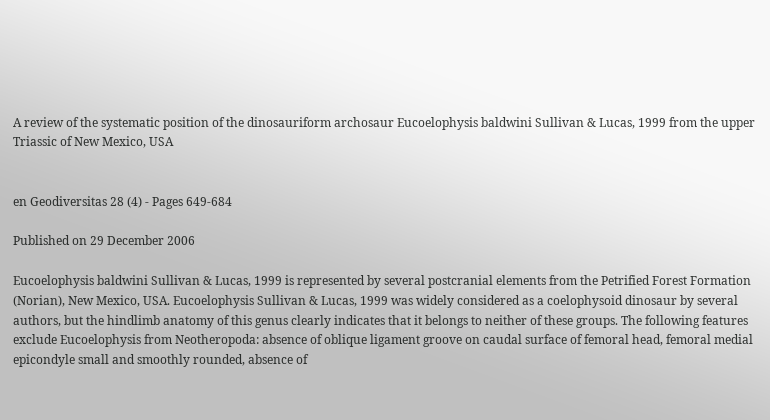A review of the systematic position of the dinosauriform archosaur Eucoelophysis baldwini Sullivan & Lucas, 1999 from the upper Triassic of New Mexico, USA


en Geodiversitas 28 (4) - Pages 649-684

Published on 29 December 2006

Eucoelophysis baldwini Sullivan & Lucas, 1999 is represented by several postcranial elements from the Petrified Forest Formation (Norian), New Mexico, USA. Eucoelophysis Sullivan & Lucas, 1999 was widely considered as a coelophysoid dinosaur by several authors, but the hindlimb anatomy of this genus clearly indicates that it belongs to neither of these groups. The following features exclude Eucoelophysis from Neotheropoda: absence of oblique ligament groove on caudal surface of femoral head, femoral medial epicondyle small and smoothly rounded, absence of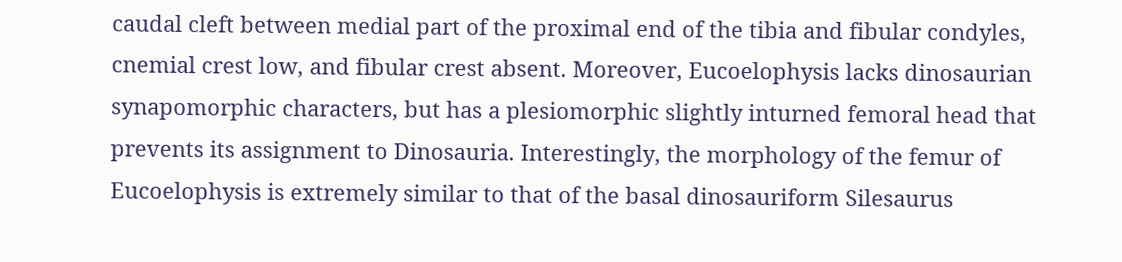caudal cleft between medial part of the proximal end of the tibia and fibular condyles, cnemial crest low, and fibular crest absent. Moreover, Eucoelophysis lacks dinosaurian synapomorphic characters, but has a plesiomorphic slightly inturned femoral head that prevents its assignment to Dinosauria. Interestingly, the morphology of the femur of Eucoelophysis is extremely similar to that of the basal dinosauriform Silesaurus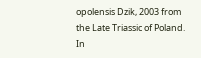opolensis Dzik, 2003 from the Late Triassic of Poland. In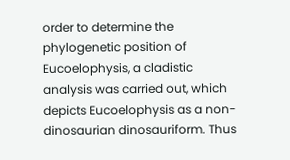order to determine the phylogenetic position of Eucoelophysis, a cladistic analysis was carried out, which depicts Eucoelophysis as a non-dinosaurian dinosauriform. Thus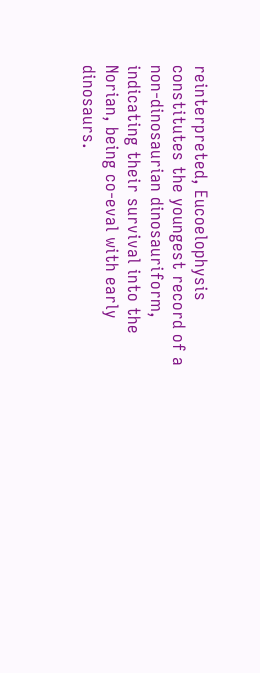reinterpreted, Eucoelophysis constitutes the youngest record of a non-dinosaurian dinosauriform, indicating their survival into the Norian, being co-eval with early dinosaurs.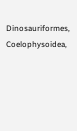Dinosauriformes, Coelophysoidea,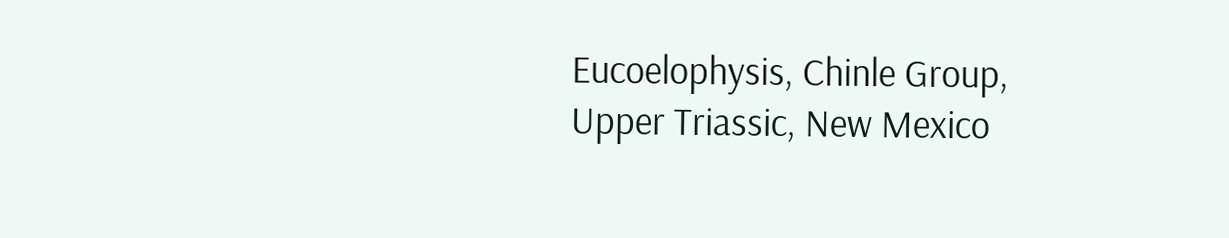Eucoelophysis, Chinle Group, Upper Triassic, New Mexico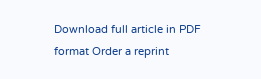Download full article in PDF format Order a reprint